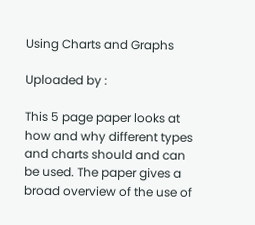Using Charts and Graphs

Uploaded by :

This 5 page paper looks at how and why different types and charts should and can be used. The paper gives a broad overview of the use of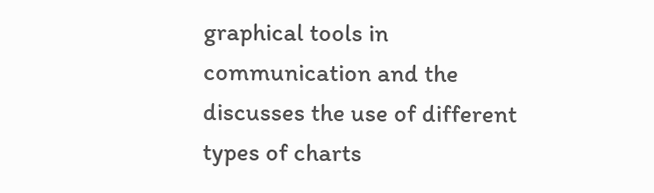graphical tools in communication and the discusses the use of different types of charts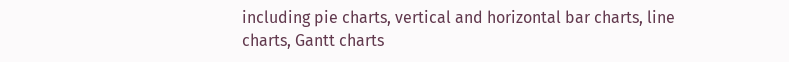including pie charts, vertical and horizontal bar charts, line charts, Gantt charts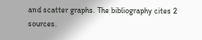and scatter graphs. The bibliography cites 2 sources.